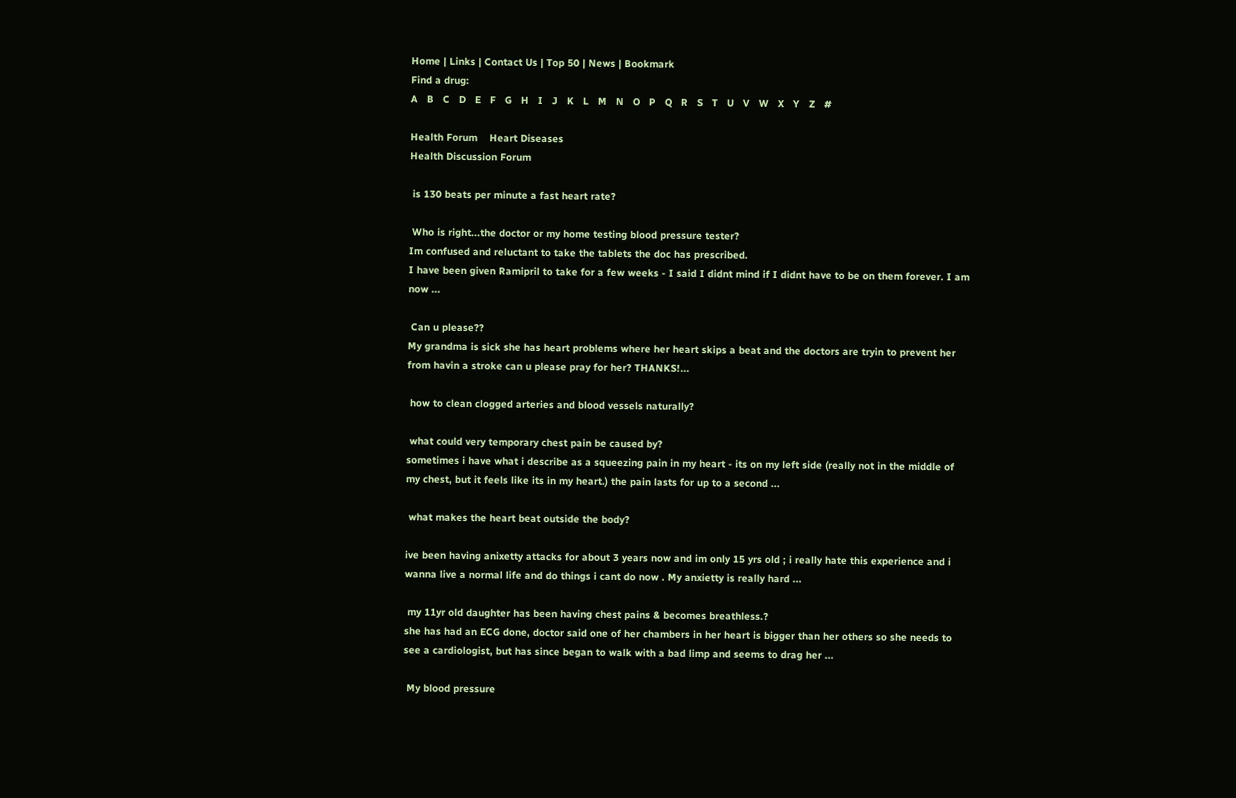Home | Links | Contact Us | Top 50 | News | Bookmark
Find a drug:
A   B   C   D   E   F   G   H   I   J   K   L   M   N   O   P   Q   R   S   T   U   V   W   X   Y   Z   #

Health Forum    Heart Diseases
Health Discussion Forum

 is 130 beats per minute a fast heart rate?

 Who is right...the doctor or my home testing blood pressure tester?
Im confused and reluctant to take the tablets the doc has prescribed.
I have been given Ramipril to take for a few weeks - I said I didnt mind if I didnt have to be on them forever. I am now ...

 Can u please??
My grandma is sick she has heart problems where her heart skips a beat and the doctors are tryin to prevent her from havin a stroke can u please pray for her? THANKS!...

 how to clean clogged arteries and blood vessels naturally?

 what could very temporary chest pain be caused by?
sometimes i have what i describe as a squeezing pain in my heart - its on my left side (really not in the middle of my chest, but it feels like its in my heart.) the pain lasts for up to a second ...

 what makes the heart beat outside the body?

ive been having anixetty attacks for about 3 years now and im only 15 yrs old ; i really hate this experience and i wanna live a normal life and do things i cant do now . My anxietty is really hard ...

 my 11yr old daughter has been having chest pains & becomes breathless.?
she has had an ECG done, doctor said one of her chambers in her heart is bigger than her others so she needs to see a cardiologist, but has since began to walk with a bad limp and seems to drag her ...

 My blood pressure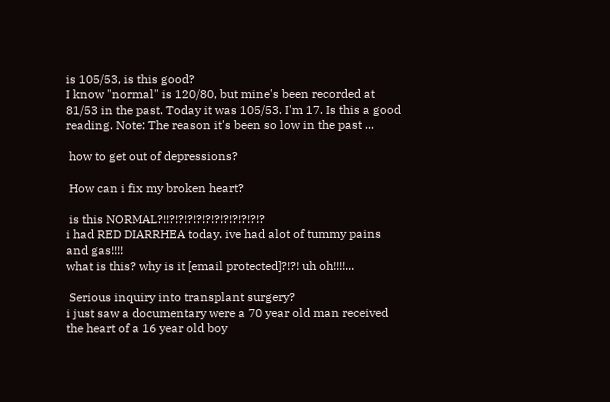is 105/53, is this good?
I know "normal" is 120/80, but mine's been recorded at 81/53 in the past. Today it was 105/53. I'm 17. Is this a good reading. Note: The reason it's been so low in the past ...

 how to get out of depressions?

 How can i fix my broken heart?

 is this NORMAL?!!?!?!?!?!?!?!?!?!?!?!?
i had RED DIARRHEA today. ive had alot of tummy pains and gas!!!!
what is this? why is it [email protected]?!?! uh oh!!!!...

 Serious inquiry into transplant surgery?
i just saw a documentary were a 70 year old man received the heart of a 16 year old boy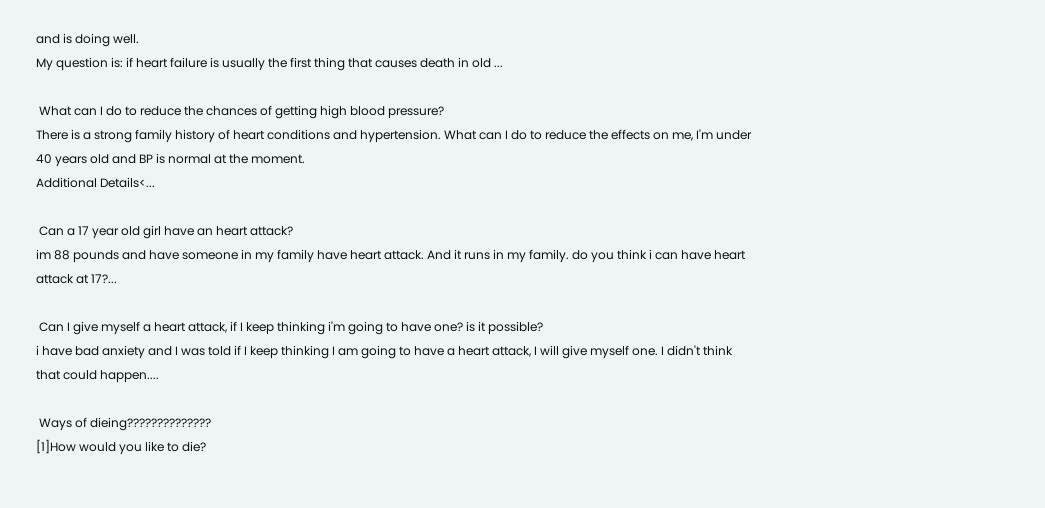and is doing well.
My question is: if heart failure is usually the first thing that causes death in old ...

 What can I do to reduce the chances of getting high blood pressure?
There is a strong family history of heart conditions and hypertension. What can I do to reduce the effects on me, I'm under 40 years old and BP is normal at the moment.
Additional Details<...

 Can a 17 year old girl have an heart attack?
im 88 pounds and have someone in my family have heart attack. And it runs in my family. do you think i can have heart attack at 17?...

 Can I give myself a heart attack, if I keep thinking i'm going to have one? is it possible?
i have bad anxiety and I was told if I keep thinking I am going to have a heart attack, I will give myself one. I didn't think that could happen....

 Ways of dieing??????????????
[1]How would you like to die?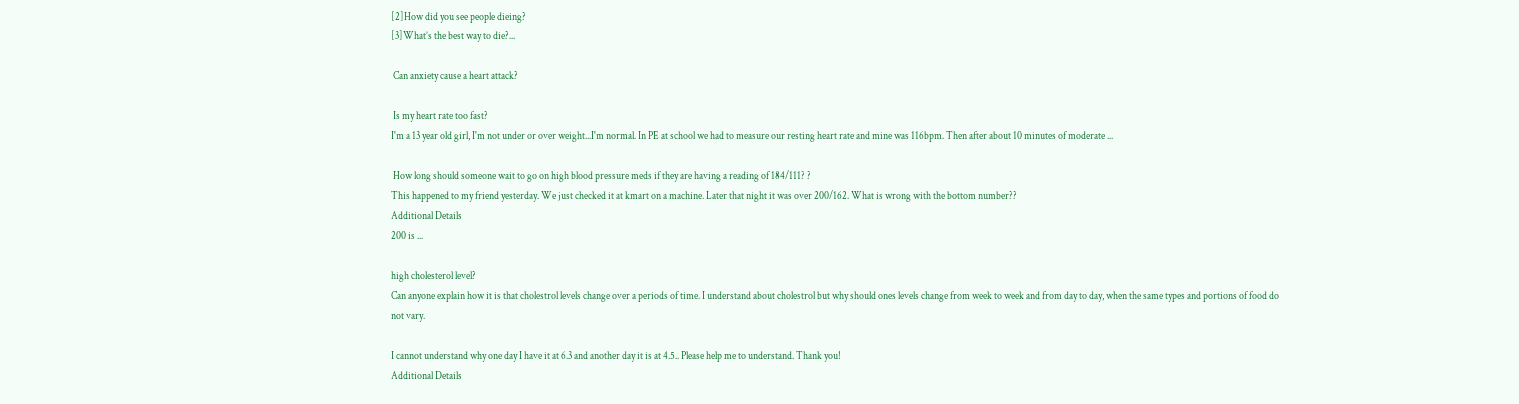[2]How did you see people dieing?
[3]What’s the best way to die?...

 Can anxiety cause a heart attack?

 Is my heart rate too fast?
I'm a 13 year old girl, I'm not under or over weight...I'm normal. In PE at school we had to measure our resting heart rate and mine was 116bpm. Then after about 10 minutes of moderate ...

 How long should someone wait to go on high blood pressure meds if they are having a reading of 184/111? ?
This happened to my friend yesterday. We just checked it at kmart on a machine. Later that night it was over 200/162. What is wrong with the bottom number??
Additional Details
200 is ...

high cholesterol level?
Can anyone explain how it is that cholestrol levels change over a periods of time. I understand about cholestrol but why should ones levels change from week to week and from day to day, when the same types and portions of food do not vary.

I cannot understand why one day I have it at 6.3 and another day it is at 4.5.. Please help me to understand. Thank you!
Additional Details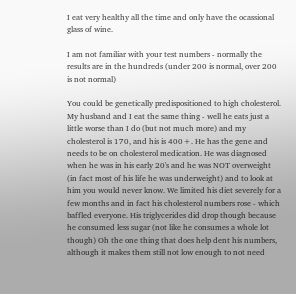I eat very healthy all the time and only have the ocassional glass of wine.

I am not familiar with your test numbers - normally the results are in the hundreds (under 200 is normal, over 200 is not normal)

You could be genetically predispositioned to high cholesterol. My husband and I eat the same thing - well he eats just a little worse than I do (but not much more) and my cholesterol is 170, and his is 400+. He has the gene and needs to be on cholesterol medication. He was diagnosed when he was in his early 20's and he was NOT overweight (in fact most of his life he was underweight) and to look at him you would never know. We limited his diet severely for a few months and in fact his cholesterol numbers rose - which baffled everyone. His triglycerides did drop though because he consumed less sugar (not like he consumes a whole lot though) Oh the one thing that does help dent his numbers, although it makes them still not low enough to not need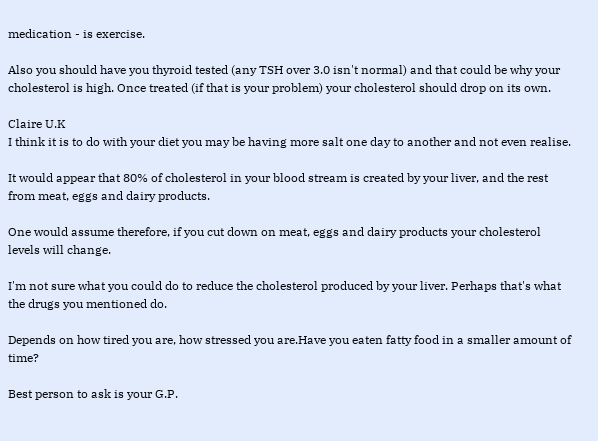medication - is exercise.

Also you should have you thyroid tested (any TSH over 3.0 isn't normal) and that could be why your cholesterol is high. Once treated (if that is your problem) your cholesterol should drop on its own.

Claire U.K
I think it is to do with your diet you may be having more salt one day to another and not even realise.

It would appear that 80% of cholesterol in your blood stream is created by your liver, and the rest from meat, eggs and dairy products.

One would assume therefore, if you cut down on meat, eggs and dairy products your cholesterol levels will change.

I'm not sure what you could do to reduce the cholesterol produced by your liver. Perhaps that's what the drugs you mentioned do.

Depends on how tired you are, how stressed you are.Have you eaten fatty food in a smaller amount of time?

Best person to ask is your G.P.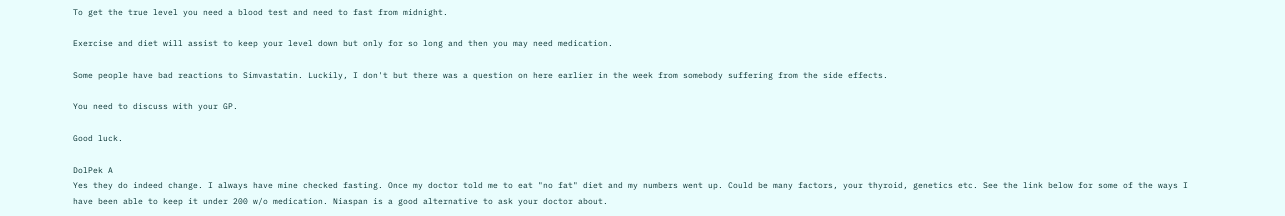To get the true level you need a blood test and need to fast from midnight.

Exercise and diet will assist to keep your level down but only for so long and then you may need medication.

Some people have bad reactions to Simvastatin. Luckily, I don't but there was a question on here earlier in the week from somebody suffering from the side effects.

You need to discuss with your GP.

Good luck.

DolPek A
Yes they do indeed change. I always have mine checked fasting. Once my doctor told me to eat "no fat" diet and my numbers went up. Could be many factors, your thyroid, genetics etc. See the link below for some of the ways I have been able to keep it under 200 w/o medication. Niaspan is a good alternative to ask your doctor about.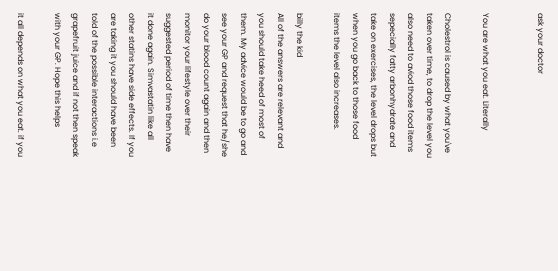ask your doctor


You are what you eat. Literally

Cholestrol is caused by what you've taken over time, to drop the level you also need to aviod those food items sepecially fatty arbonhydrate and take on exercises, the level drops but when you go back to those food items the level also increases.

billy the kid
All of the answers are relevant and you should take heed of most of them. My advice would be to go and see your GP and request that he/she do your blood count again and then monitor your lifestyle over their suggested period of time then have it done again. Simvastatin like all other statins have side effects. If you are taking it you should have been told of the possible interactions i.e grapefruit juice and if not then speak with your GP. Hope this helps

it all depends on what you eat. if you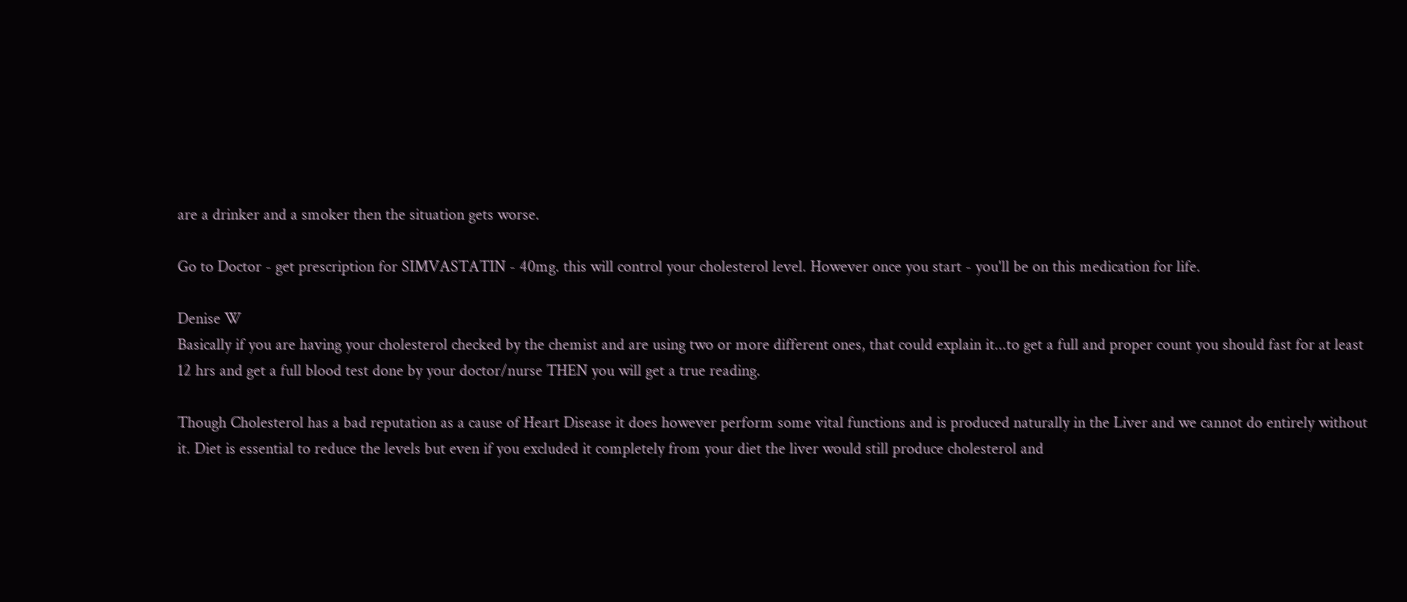are a drinker and a smoker then the situation gets worse.

Go to Doctor - get prescription for SIMVASTATIN - 40mg. this will control your cholesterol level. However once you start - you'll be on this medication for life.

Denise W
Basically if you are having your cholesterol checked by the chemist and are using two or more different ones, that could explain it...to get a full and proper count you should fast for at least 12 hrs and get a full blood test done by your doctor/nurse THEN you will get a true reading.

Though Cholesterol has a bad reputation as a cause of Heart Disease it does however perform some vital functions and is produced naturally in the Liver and we cannot do entirely without it. Diet is essential to reduce the levels but even if you excluded it completely from your diet the liver would still produce cholesterol and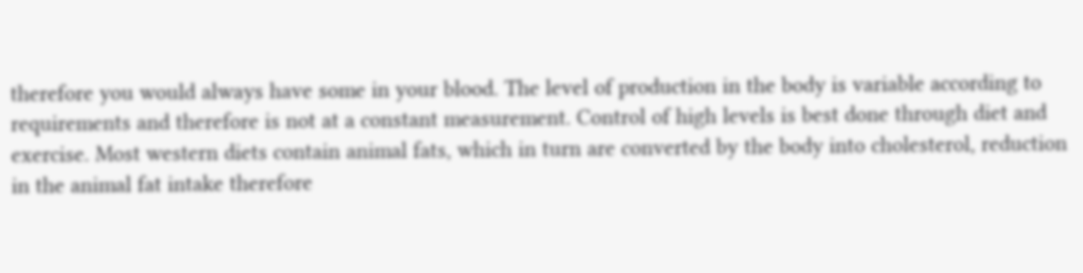therefore you would always have some in your blood. The level of production in the body is variable according to requirements and therefore is not at a constant measurement. Control of high levels is best done through diet and exercise. Most western diets contain animal fats, which in turn are converted by the body into cholesterol, reduction in the animal fat intake therefore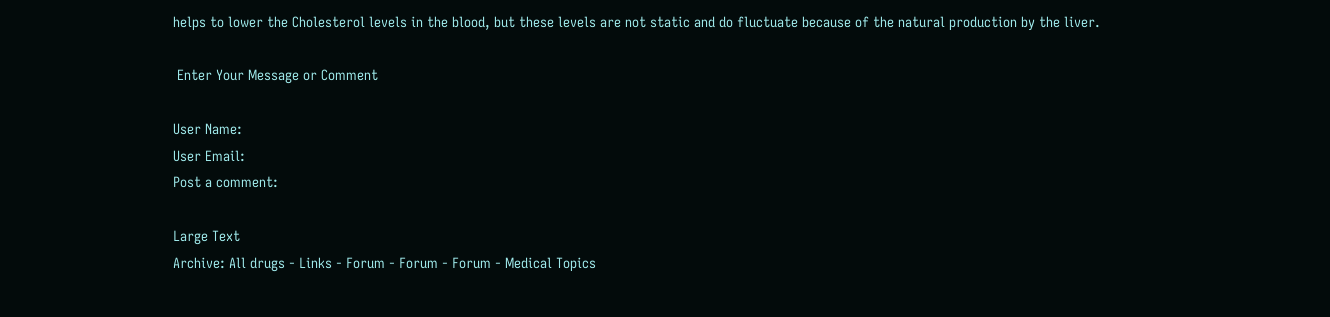helps to lower the Cholesterol levels in the blood, but these levels are not static and do fluctuate because of the natural production by the liver.

 Enter Your Message or Comment

User Name:
User Email:
Post a comment:

Large Text
Archive: All drugs - Links - Forum - Forum - Forum - Medical Topics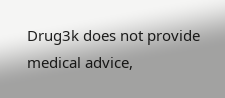Drug3k does not provide medical advice,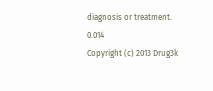diagnosis or treatment. 0.014
Copyright (c) 2013 Drug3k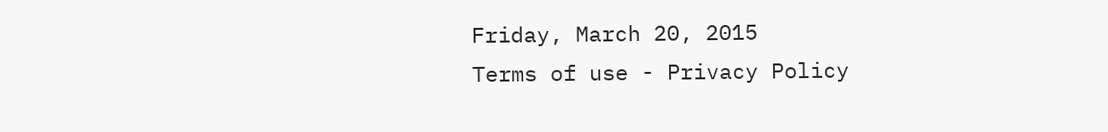Friday, March 20, 2015
Terms of use - Privacy Policy